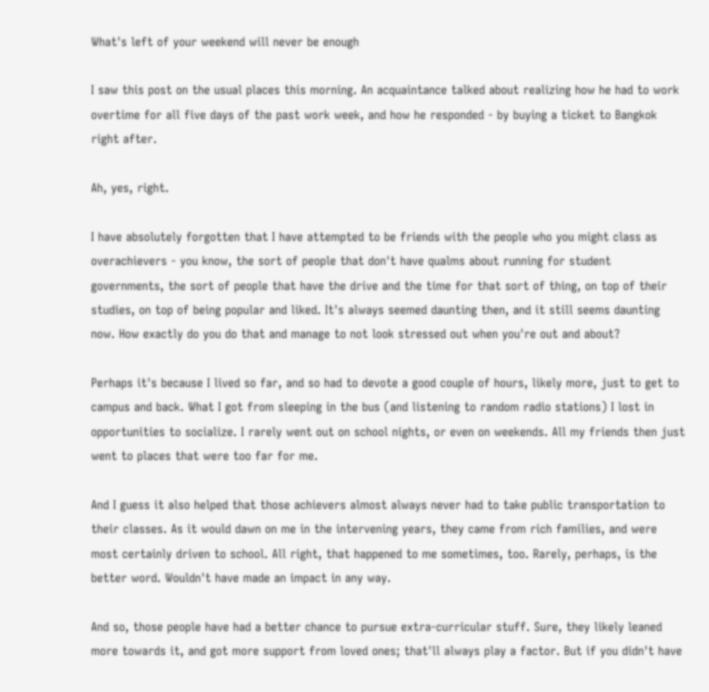What's left of your weekend will never be enough

I saw this post on the usual places this morning. An acquaintance talked about realizing how he had to work overtime for all five days of the past work week, and how he responded - by buying a ticket to Bangkok right after.

Ah, yes, right.

I have absolutely forgotten that I have attempted to be friends with the people who you might class as overachievers - you know, the sort of people that don't have qualms about running for student governments, the sort of people that have the drive and the time for that sort of thing, on top of their studies, on top of being popular and liked. It's always seemed daunting then, and it still seems daunting now. How exactly do you do that and manage to not look stressed out when you're out and about?

Perhaps it's because I lived so far, and so had to devote a good couple of hours, likely more, just to get to campus and back. What I got from sleeping in the bus (and listening to random radio stations) I lost in opportunities to socialize. I rarely went out on school nights, or even on weekends. All my friends then just went to places that were too far for me.

And I guess it also helped that those achievers almost always never had to take public transportation to their classes. As it would dawn on me in the intervening years, they came from rich families, and were most certainly driven to school. All right, that happened to me sometimes, too. Rarely, perhaps, is the better word. Wouldn't have made an impact in any way.

And so, those people have had a better chance to pursue extra-curricular stuff. Sure, they likely leaned more towards it, and got more support from loved ones; that'll always play a factor. But if you didn't have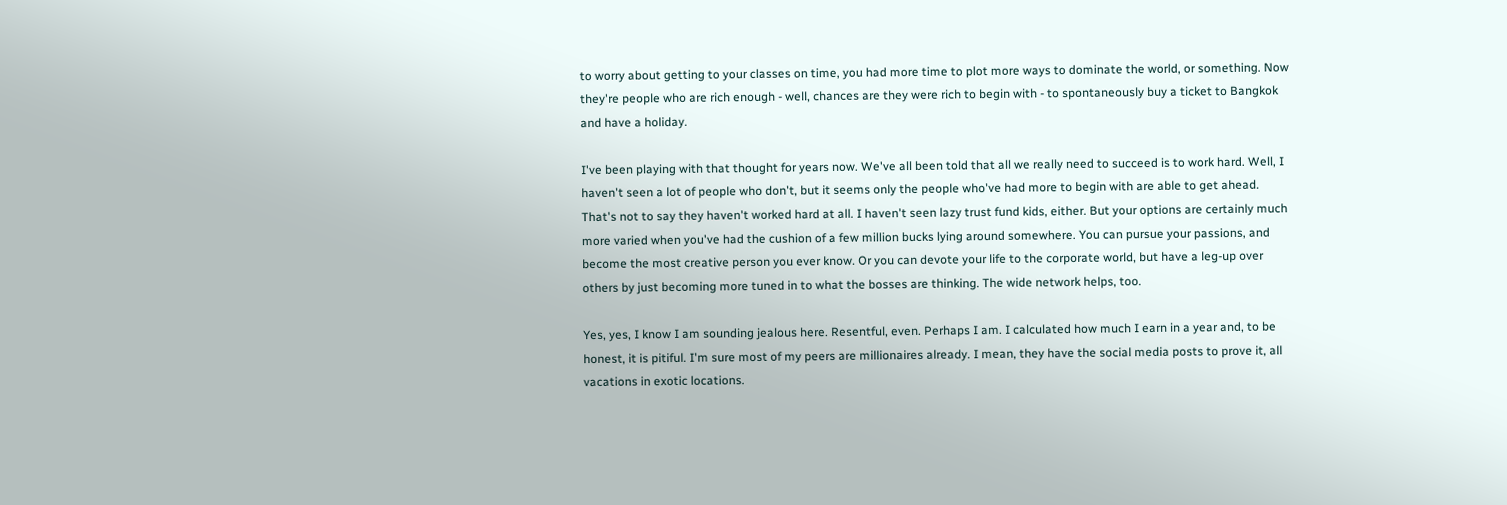to worry about getting to your classes on time, you had more time to plot more ways to dominate the world, or something. Now they're people who are rich enough - well, chances are they were rich to begin with - to spontaneously buy a ticket to Bangkok and have a holiday.

I've been playing with that thought for years now. We've all been told that all we really need to succeed is to work hard. Well, I haven't seen a lot of people who don't, but it seems only the people who've had more to begin with are able to get ahead. That's not to say they haven't worked hard at all. I haven't seen lazy trust fund kids, either. But your options are certainly much more varied when you've had the cushion of a few million bucks lying around somewhere. You can pursue your passions, and become the most creative person you ever know. Or you can devote your life to the corporate world, but have a leg-up over others by just becoming more tuned in to what the bosses are thinking. The wide network helps, too.

Yes, yes, I know I am sounding jealous here. Resentful, even. Perhaps I am. I calculated how much I earn in a year and, to be honest, it is pitiful. I'm sure most of my peers are millionaires already. I mean, they have the social media posts to prove it, all vacations in exotic locations.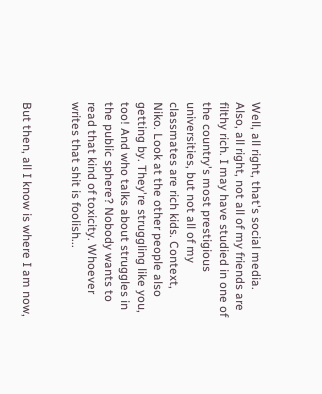Well, all right, that's social media. Also, all right, not all of my friends are filthy rich. I may have studied in one of the country's most prestigious universities, but not all of my classmates are rich kids. Context, Niko. Look at the other people also getting by. They're struggling like you, too! And who talks about struggles in the public sphere? Nobody wants to read that kind of toxicity. Whoever writes that shit is foolish...


But then, all I know is where I am now,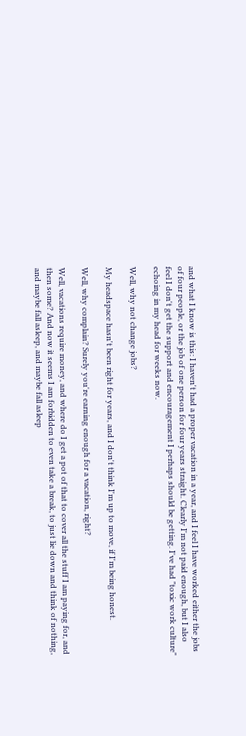and what I know is this: I haven't had a proper vacation in a year, and I feel I have worked either the jobs of four people, or the job of one person for four years straight. Clearly I'm not paid enough, but I also feel I don't get the support and encouragement I perhaps should be getting. I've had "toxic work culture" echoing in my head for weeks now.

Well, why not change jobs?

My headspace hasn't been right for years, and I don't think I'm up to move, if I'm being honest.

Well, why complain? Surely you're earning enough for a vacation, right?

Well, vacations require money, and where do I get a pot of that to cover all the stuff I am paying for, and then some? And now it seems I am forbidden to even take a break, to just lie down and think of nothing, and maybe fall asleep, and maybe fall asleep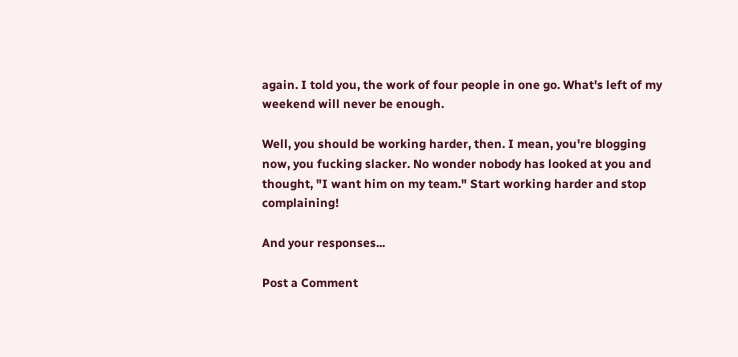again. I told you, the work of four people in one go. What's left of my weekend will never be enough.

Well, you should be working harder, then. I mean, you're blogging now, you fucking slacker. No wonder nobody has looked at you and thought, "I want him on my team." Start working harder and stop complaining!

And your responses...

Post a Comment